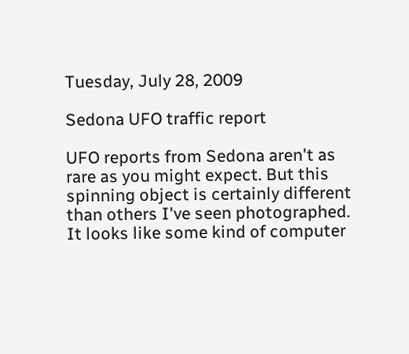Tuesday, July 28, 2009

Sedona UFO traffic report

UFO reports from Sedona aren't as rare as you might expect. But this spinning object is certainly different than others I've seen photographed. It looks like some kind of computer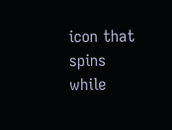icon that spins while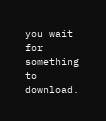you wait for something to download.